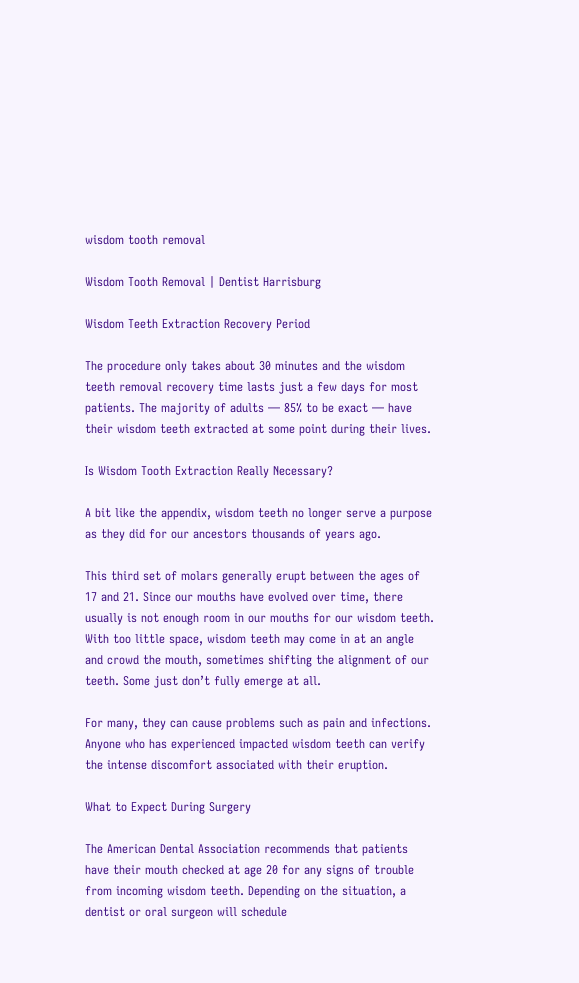wisdom tooth removal

Wisdom Tooth Removal | Dentist Harrisburg

Wisdom Teeth Extraction Recovery Period

The procedure only takes about 30 minutes and the wisdom teeth removal recovery time lasts just a few days for most patients. The majority of adults — 85% to be exact — have their wisdom teeth extracted at some point during their lives.

Is Wisdom Tooth Extraction Really Necessary?

A bit like the appendix, wisdom teeth no longer serve a purpose as they did for our ancestors thousands of years ago.

This third set of molars generally erupt between the ages of 17 and 21. Since our mouths have evolved over time, there usually is not enough room in our mouths for our wisdom teeth. With too little space, wisdom teeth may come in at an angle and crowd the mouth, sometimes shifting the alignment of our teeth. Some just don’t fully emerge at all.

For many, they can cause problems such as pain and infections. Anyone who has experienced impacted wisdom teeth can verify the intense discomfort associated with their eruption.

What to Expect During Surgery

The American Dental Association recommends that patients have their mouth checked at age 20 for any signs of trouble from incoming wisdom teeth. Depending on the situation, a dentist or oral surgeon will schedule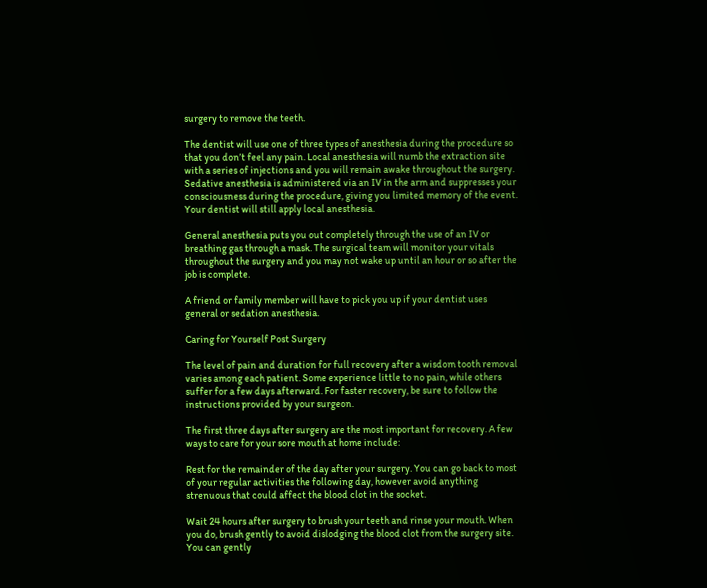surgery to remove the teeth.

The dentist will use one of three types of anesthesia during the procedure so that you don’t feel any pain. Local anesthesia will numb the extraction site with a series of injections and you will remain awake throughout the surgery. Sedative anesthesia is administered via an IV in the arm and suppresses your consciousness during the procedure, giving you limited memory of the event. Your dentist will still apply local anesthesia.

General anesthesia puts you out completely through the use of an IV or breathing gas through a mask. The surgical team will monitor your vitals throughout the surgery and you may not wake up until an hour or so after the job is complete.

A friend or family member will have to pick you up if your dentist uses general or sedation anesthesia.

Caring for Yourself Post Surgery

The level of pain and duration for full recovery after a wisdom tooth removal varies among each patient. Some experience little to no pain, while others suffer for a few days afterward. For faster recovery, be sure to follow the instructions provided by your surgeon.

The first three days after surgery are the most important for recovery. A few ways to care for your sore mouth at home include:

Rest for the remainder of the day after your surgery. You can go back to most of your regular activities the following day, however avoid anything strenuous that could affect the blood clot in the socket.

Wait 24 hours after surgery to brush your teeth and rinse your mouth. When you do, brush gently to avoid dislodging the blood clot from the surgery site. You can gently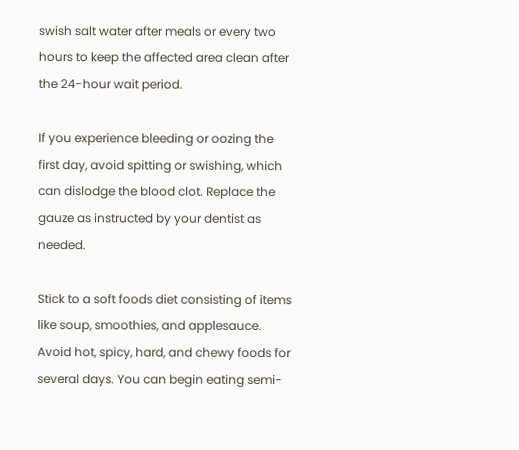swish salt water after meals or every two hours to keep the affected area clean after the 24-hour wait period.

If you experience bleeding or oozing the first day, avoid spitting or swishing, which can dislodge the blood clot. Replace the gauze as instructed by your dentist as needed.

Stick to a soft foods diet consisting of items like soup, smoothies, and applesauce. Avoid hot, spicy, hard, and chewy foods for several days. You can begin eating semi-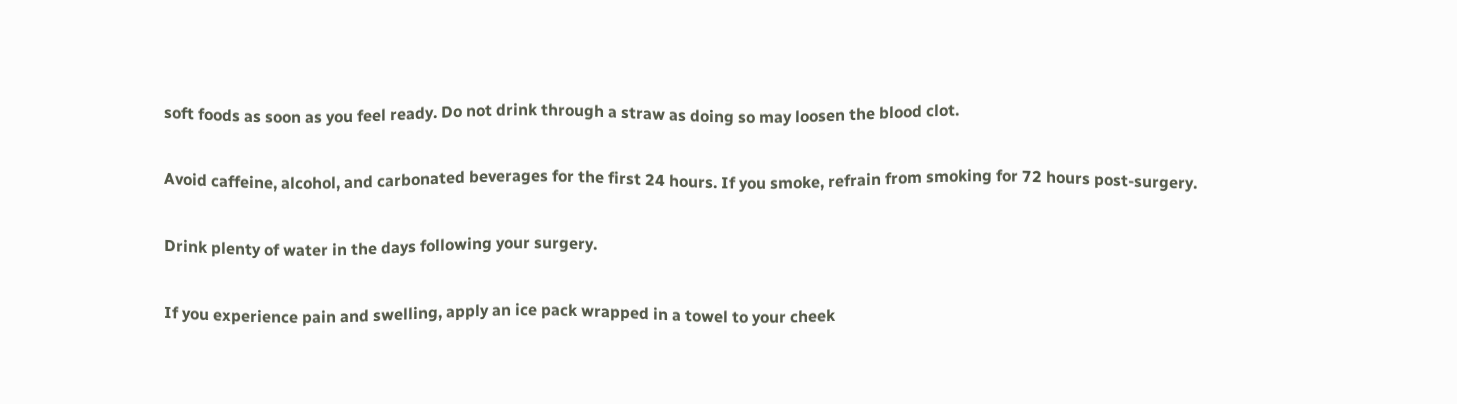soft foods as soon as you feel ready. Do not drink through a straw as doing so may loosen the blood clot.

Avoid caffeine, alcohol, and carbonated beverages for the first 24 hours. If you smoke, refrain from smoking for 72 hours post-surgery.

Drink plenty of water in the days following your surgery.

If you experience pain and swelling, apply an ice pack wrapped in a towel to your cheek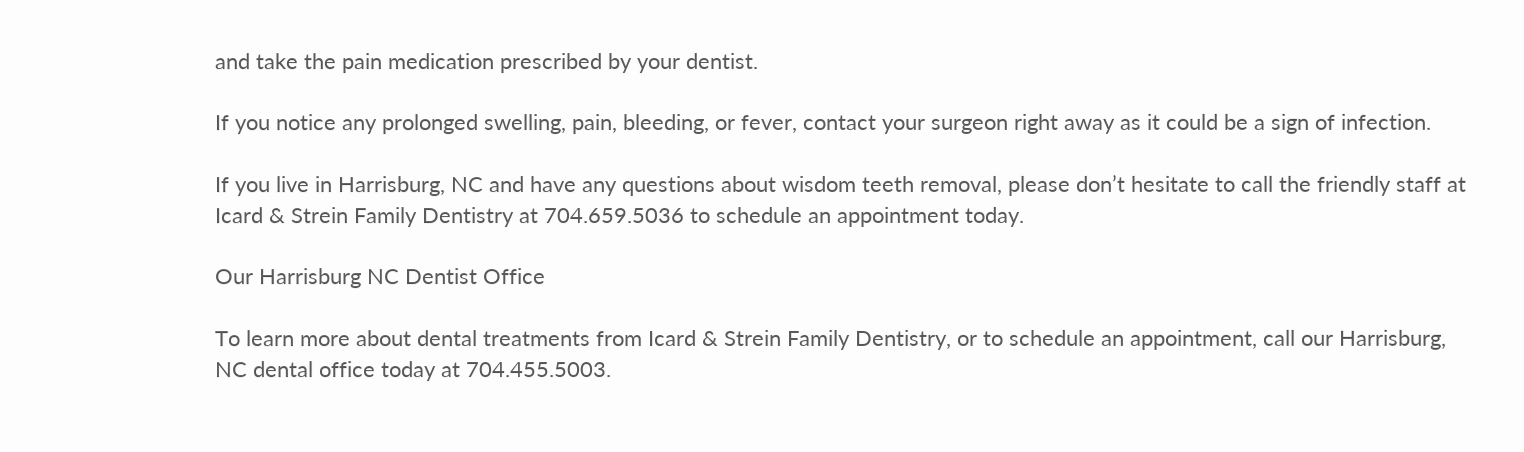and take the pain medication prescribed by your dentist.

If you notice any prolonged swelling, pain, bleeding, or fever, contact your surgeon right away as it could be a sign of infection.

If you live in Harrisburg, NC and have any questions about wisdom teeth removal, please don’t hesitate to call the friendly staff at Icard & Strein Family Dentistry at 704.659.5036 to schedule an appointment today.

Our Harrisburg NC Dentist Office

To learn more about dental treatments from Icard & Strein Family Dentistry, or to schedule an appointment, call our Harrisburg, NC dental office today at 704.455.5003.